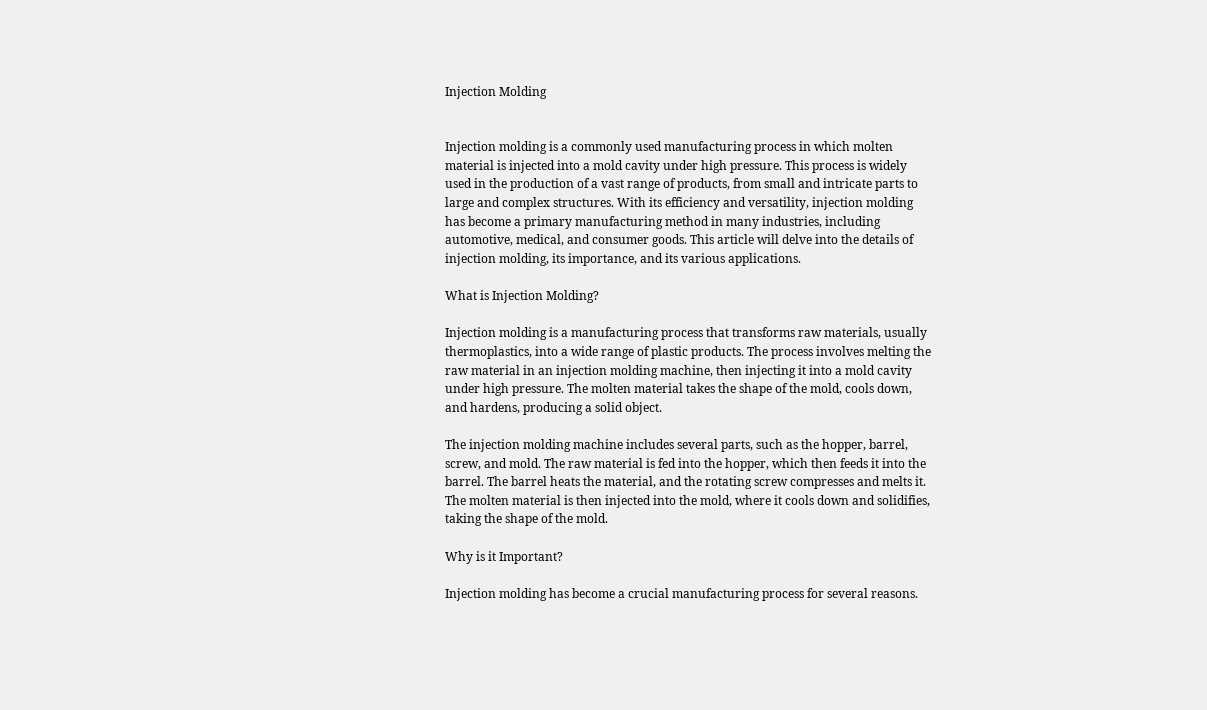Injection Molding


Injection molding is a commonly used manufacturing process in which molten material is injected into a mold cavity under high pressure. This process is widely used in the production of a vast range of products, from small and intricate parts to large and complex structures. With its efficiency and versatility, injection molding has become a primary manufacturing method in many industries, including automotive, medical, and consumer goods. This article will delve into the details of injection molding, its importance, and its various applications.

What is Injection Molding?

Injection molding is a manufacturing process that transforms raw materials, usually thermoplastics, into a wide range of plastic products. The process involves melting the raw material in an injection molding machine, then injecting it into a mold cavity under high pressure. The molten material takes the shape of the mold, cools down, and hardens, producing a solid object.

The injection molding machine includes several parts, such as the hopper, barrel, screw, and mold. The raw material is fed into the hopper, which then feeds it into the barrel. The barrel heats the material, and the rotating screw compresses and melts it. The molten material is then injected into the mold, where it cools down and solidifies, taking the shape of the mold.

Why is it Important?

Injection molding has become a crucial manufacturing process for several reasons.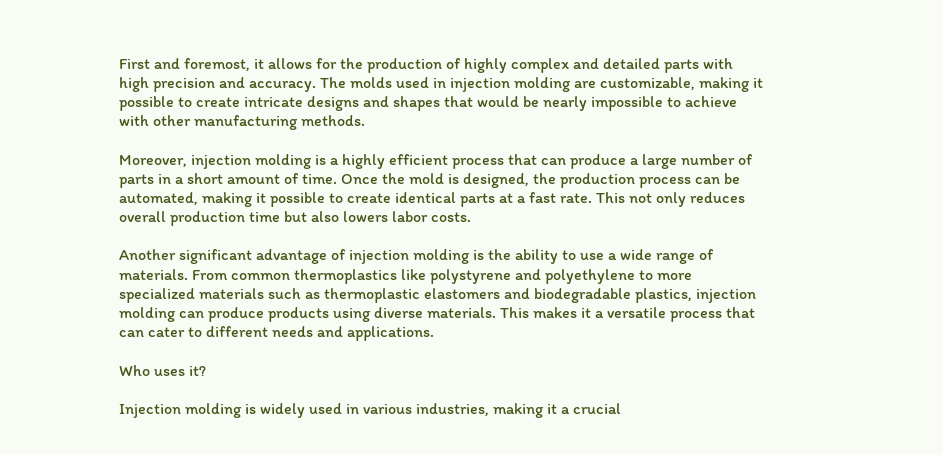First and foremost, it allows for the production of highly complex and detailed parts with high precision and accuracy. The molds used in injection molding are customizable, making it possible to create intricate designs and shapes that would be nearly impossible to achieve with other manufacturing methods.

Moreover, injection molding is a highly efficient process that can produce a large number of parts in a short amount of time. Once the mold is designed, the production process can be automated, making it possible to create identical parts at a fast rate. This not only reduces overall production time but also lowers labor costs.

Another significant advantage of injection molding is the ability to use a wide range of materials. From common thermoplastics like polystyrene and polyethylene to more specialized materials such as thermoplastic elastomers and biodegradable plastics, injection molding can produce products using diverse materials. This makes it a versatile process that can cater to different needs and applications.

Who uses it?

Injection molding is widely used in various industries, making it a crucial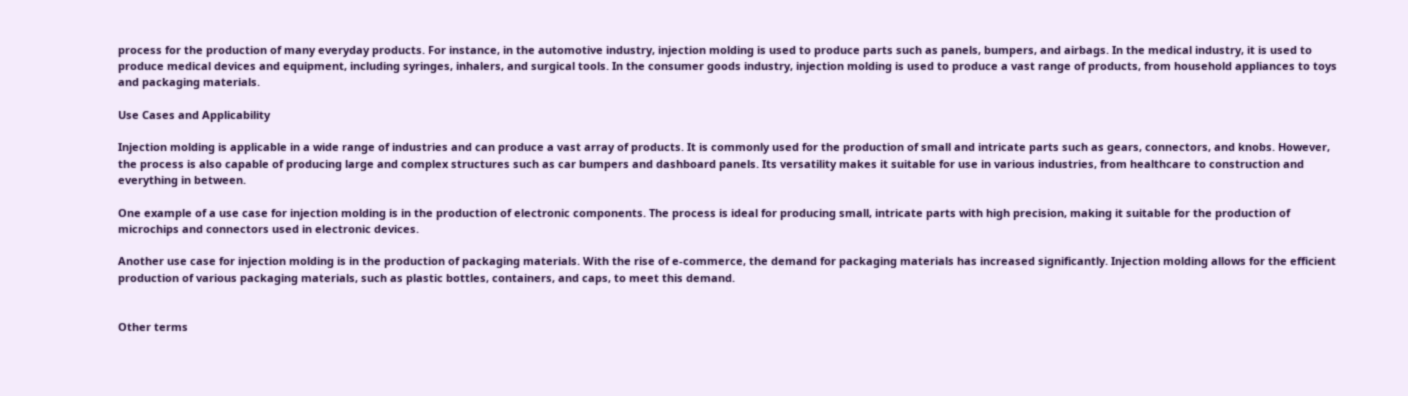process for the production of many everyday products. For instance, in the automotive industry, injection molding is used to produce parts such as panels, bumpers, and airbags. In the medical industry, it is used to produce medical devices and equipment, including syringes, inhalers, and surgical tools. In the consumer goods industry, injection molding is used to produce a vast range of products, from household appliances to toys and packaging materials.

Use Cases and Applicability

Injection molding is applicable in a wide range of industries and can produce a vast array of products. It is commonly used for the production of small and intricate parts such as gears, connectors, and knobs. However, the process is also capable of producing large and complex structures such as car bumpers and dashboard panels. Its versatility makes it suitable for use in various industries, from healthcare to construction and everything in between.

One example of a use case for injection molding is in the production of electronic components. The process is ideal for producing small, intricate parts with high precision, making it suitable for the production of microchips and connectors used in electronic devices.

Another use case for injection molding is in the production of packaging materials. With the rise of e-commerce, the demand for packaging materials has increased significantly. Injection molding allows for the efficient production of various packaging materials, such as plastic bottles, containers, and caps, to meet this demand.


Other terms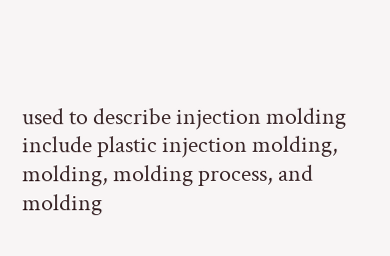used to describe injection molding include plastic injection molding, molding, molding process, and molding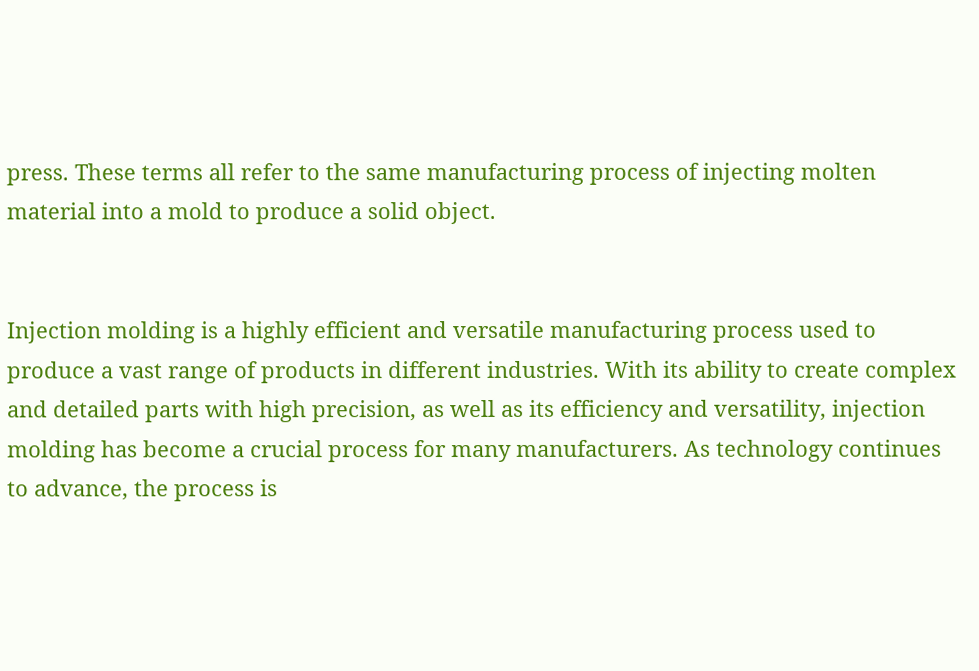press. These terms all refer to the same manufacturing process of injecting molten material into a mold to produce a solid object.


Injection molding is a highly efficient and versatile manufacturing process used to produce a vast range of products in different industries. With its ability to create complex and detailed parts with high precision, as well as its efficiency and versatility, injection molding has become a crucial process for many manufacturers. As technology continues to advance, the process is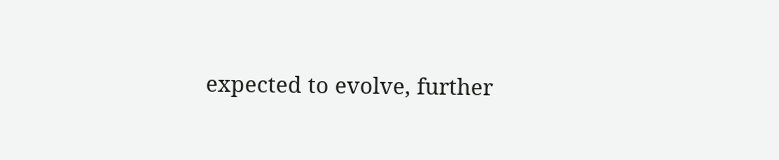expected to evolve, further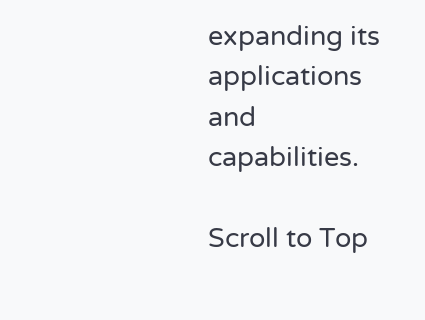expanding its applications and capabilities.

Scroll to Top